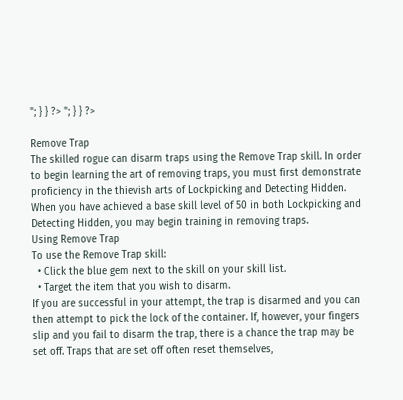"; } } ?> "; } } ?>

Remove Trap
The skilled rogue can disarm traps using the Remove Trap skill. In order to begin learning the art of removing traps, you must first demonstrate proficiency in the thievish arts of Lockpicking and Detecting Hidden. When you have achieved a base skill level of 50 in both Lockpicking and Detecting Hidden, you may begin training in removing traps.
Using Remove Trap
To use the Remove Trap skill:
  • Click the blue gem next to the skill on your skill list.
  • Target the item that you wish to disarm.
If you are successful in your attempt, the trap is disarmed and you can then attempt to pick the lock of the container. If, however, your fingers slip and you fail to disarm the trap, there is a chance the trap may be set off. Traps that are set off often reset themselves,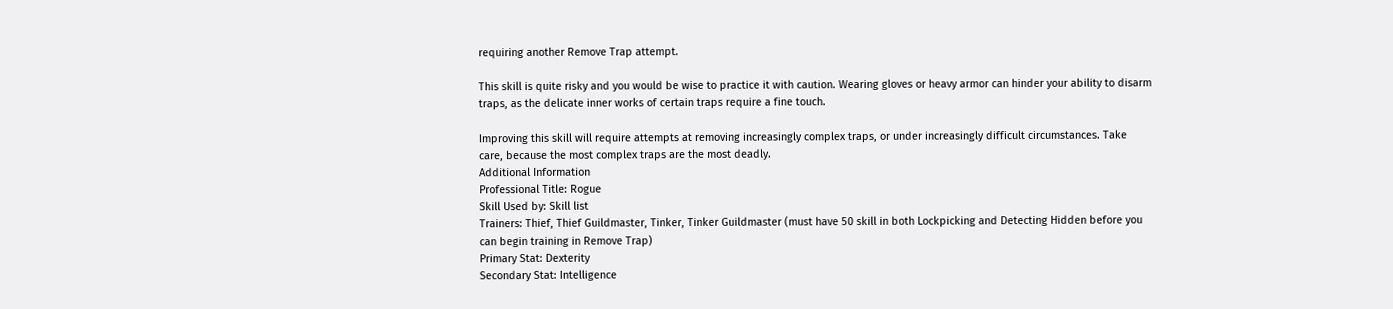requiring another Remove Trap attempt.

This skill is quite risky and you would be wise to practice it with caution. Wearing gloves or heavy armor can hinder your ability to disarm traps, as the delicate inner works of certain traps require a fine touch.

Improving this skill will require attempts at removing increasingly complex traps, or under increasingly difficult circumstances. Take care, because the most complex traps are the most deadly.
Additional Information
Professional Title: Rogue
Skill Used by: Skill list
Trainers: Thief, Thief Guildmaster, Tinker, Tinker Guildmaster (must have 50 skill in both Lockpicking and Detecting Hidden before you can begin training in Remove Trap)
Primary Stat: Dexterity
Secondary Stat: Intelligence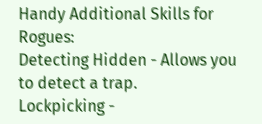Handy Additional Skills for Rogues:
Detecting Hidden - Allows you to detect a trap.
Lockpicking -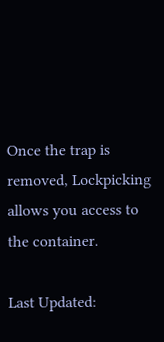Once the trap is removed, Lockpicking allows you access to the container.

Last Updated: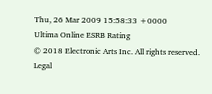Thu, 26 Mar 2009 15:58:33 +0000
Ultima Online ESRB Rating
© 2018 Electronic Arts Inc. All rights reserved.
Legal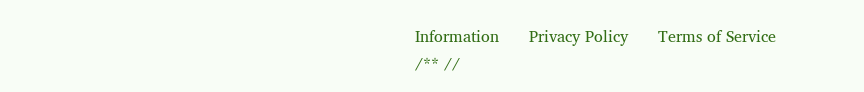Information      Privacy Policy      Terms of Service
/** //